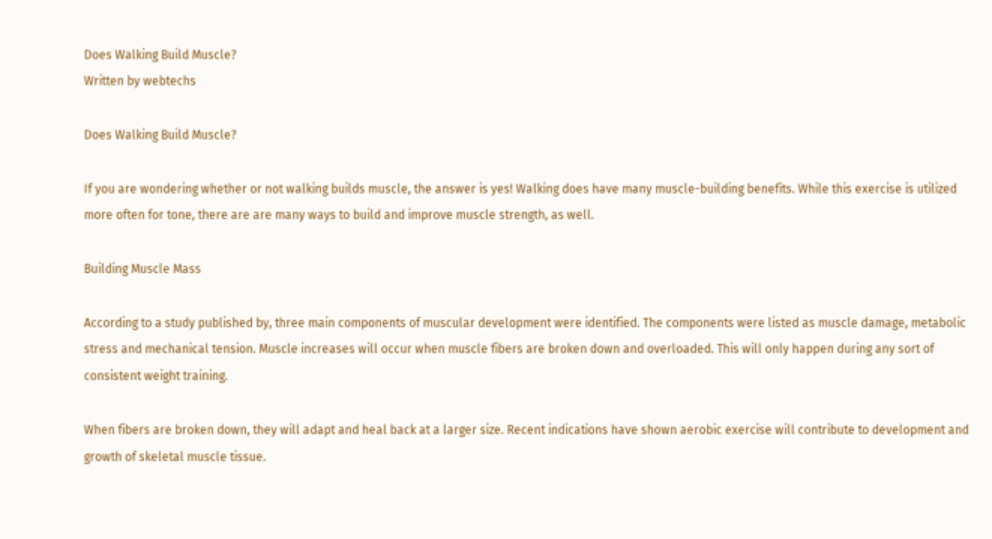Does Walking Build Muscle?
Written by webtechs

Does Walking Build Muscle?

If you are wondering whether or not walking builds muscle, the answer is yes! Walking does have many muscle-building benefits. While this exercise is utilized more often for tone, there are are many ways to build and improve muscle strength, as well.

Building Muscle Mass

According to a study published by, three main components of muscular development were identified. The components were listed as muscle damage, metabolic stress and mechanical tension. Muscle increases will occur when muscle fibers are broken down and overloaded. This will only happen during any sort of consistent weight training.

When fibers are broken down, they will adapt and heal back at a larger size. Recent indications have shown aerobic exercise will contribute to development and growth of skeletal muscle tissue.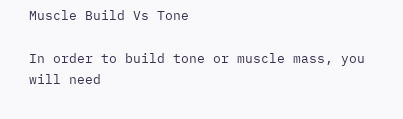Muscle Build Vs Tone

In order to build tone or muscle mass, you will need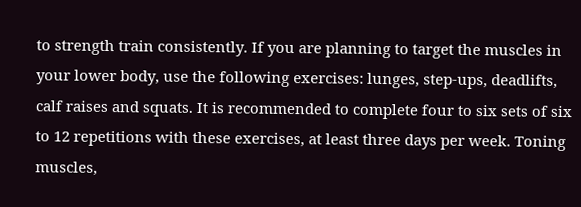to strength train consistently. If you are planning to target the muscles in your lower body, use the following exercises: lunges, step-ups, deadlifts, calf raises and squats. It is recommended to complete four to six sets of six to 12 repetitions with these exercises, at least three days per week. Toning muscles,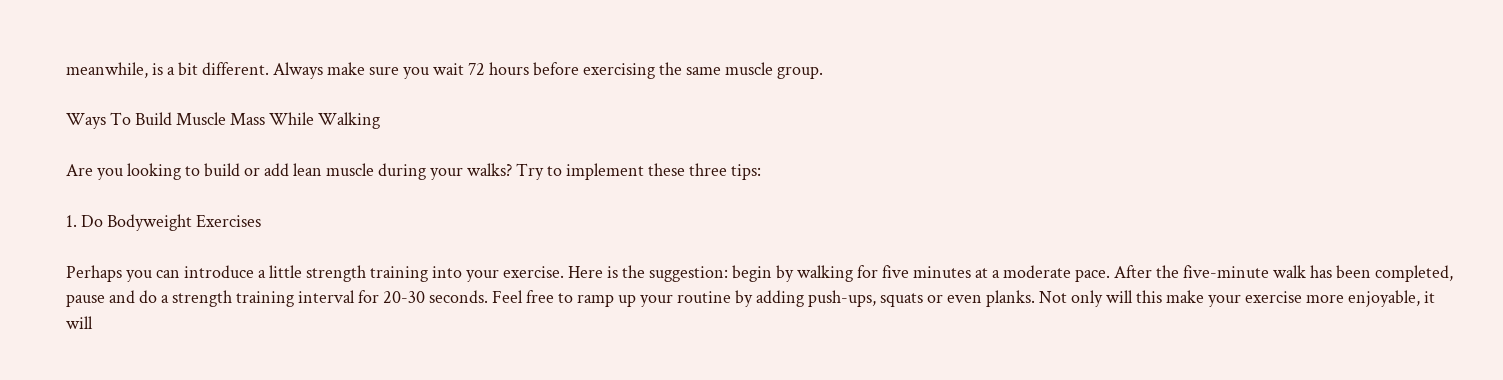meanwhile, is a bit different. Always make sure you wait 72 hours before exercising the same muscle group.

Ways To Build Muscle Mass While Walking

Are you looking to build or add lean muscle during your walks? Try to implement these three tips:

1. Do Bodyweight Exercises

Perhaps you can introduce a little strength training into your exercise. Here is the suggestion: begin by walking for five minutes at a moderate pace. After the five-minute walk has been completed, pause and do a strength training interval for 20-30 seconds. Feel free to ramp up your routine by adding push-ups, squats or even planks. Not only will this make your exercise more enjoyable, it will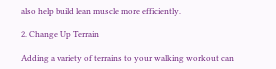also help build lean muscle more efficiently.

2. Change Up Terrain

Adding a variety of terrains to your walking workout can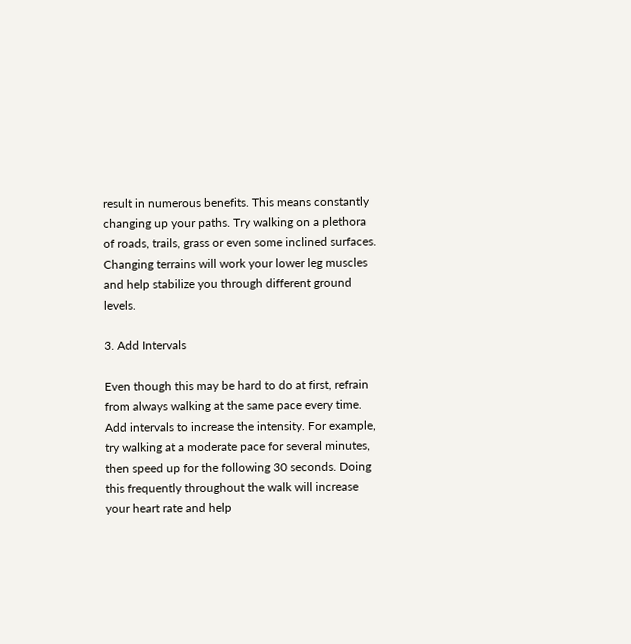result in numerous benefits. This means constantly changing up your paths. Try walking on a plethora of roads, trails, grass or even some inclined surfaces. Changing terrains will work your lower leg muscles and help stabilize you through different ground levels.

3. Add Intervals

Even though this may be hard to do at first, refrain from always walking at the same pace every time. Add intervals to increase the intensity. For example, try walking at a moderate pace for several minutes, then speed up for the following 30 seconds. Doing this frequently throughout the walk will increase your heart rate and help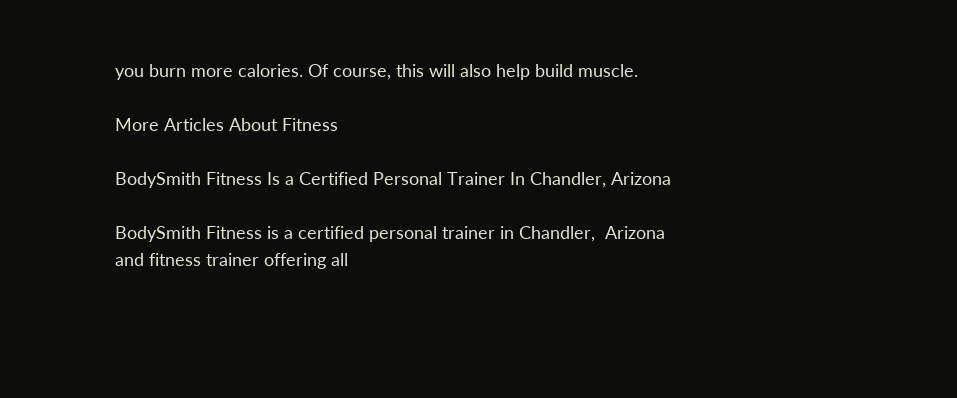you burn more calories. Of course, this will also help build muscle.

More Articles About Fitness

BodySmith Fitness Is a Certified Personal Trainer In Chandler, Arizona

BodySmith Fitness is a certified personal trainer in Chandler,  Arizona and fitness trainer offering all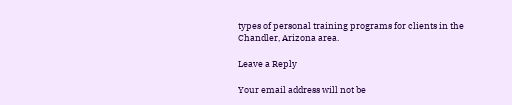types of personal training programs for clients in the Chandler, Arizona area.

Leave a Reply

Your email address will not be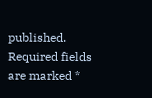published. Required fields are marked *